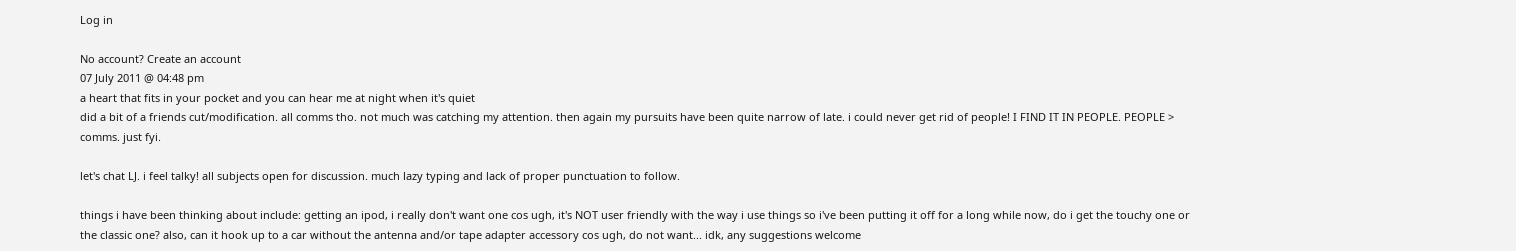Log in

No account? Create an account
07 July 2011 @ 04:48 pm
a heart that fits in your pocket and you can hear me at night when it's quiet
did a bit of a friends cut/modification. all comms tho. not much was catching my attention. then again my pursuits have been quite narrow of late. i could never get rid of people! I FIND IT IN PEOPLE. PEOPLE > comms. just fyi.

let's chat LJ. i feel talky! all subjects open for discussion. much lazy typing and lack of proper punctuation to follow.

things i have been thinking about include: getting an ipod, i really don't want one cos ugh, it's NOT user friendly with the way i use things so i've been putting it off for a long while now, do i get the touchy one or the classic one? also, can it hook up to a car without the antenna and/or tape adapter accessory cos ugh, do not want... idk, any suggestions welcome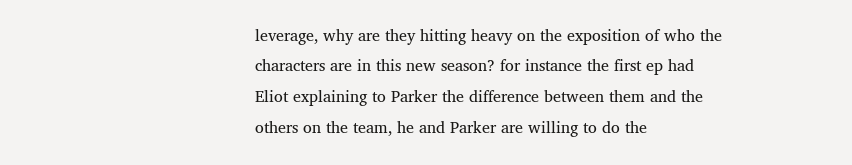leverage, why are they hitting heavy on the exposition of who the characters are in this new season? for instance the first ep had Eliot explaining to Parker the difference between them and the others on the team, he and Parker are willing to do the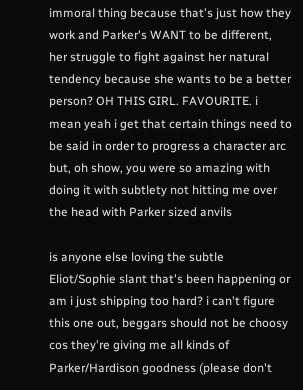immoral thing because that's just how they work and Parker's WANT to be different, her struggle to fight against her natural tendency because she wants to be a better person? OH THIS GIRL. FAVOURITE. i mean yeah i get that certain things need to be said in order to progress a character arc but, oh show, you were so amazing with doing it with subtlety not hitting me over the head with Parker sized anvils

is anyone else loving the subtle Eliot/Sophie slant that's been happening or am i just shipping too hard? i can't figure this one out, beggars should not be choosy cos they're giving me all kinds of Parker/Hardison goodness (please don't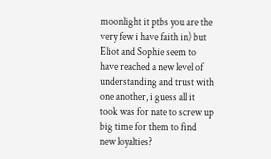moonlight it ptbs you are the very few i have faith in) but Eliot and Sophie seem to have reached a new level of understanding and trust with one another, i guess all it took was for nate to screw up big time for them to find new loyalties?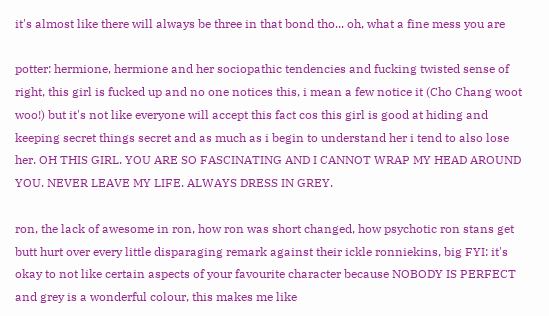it's almost like there will always be three in that bond tho... oh, what a fine mess you are

potter: hermione, hermione and her sociopathic tendencies and fucking twisted sense of right, this girl is fucked up and no one notices this, i mean a few notice it (Cho Chang woot woo!) but it's not like everyone will accept this fact cos this girl is good at hiding and keeping secret things secret and as much as i begin to understand her i tend to also lose her. OH THIS GIRL. YOU ARE SO FASCINATING AND I CANNOT WRAP MY HEAD AROUND YOU. NEVER LEAVE MY LIFE. ALWAYS DRESS IN GREY.

ron, the lack of awesome in ron, how ron was short changed, how psychotic ron stans get butt hurt over every little disparaging remark against their ickle ronniekins, big FYI: it's okay to not like certain aspects of your favourite character because NOBODY IS PERFECT and grey is a wonderful colour, this makes me like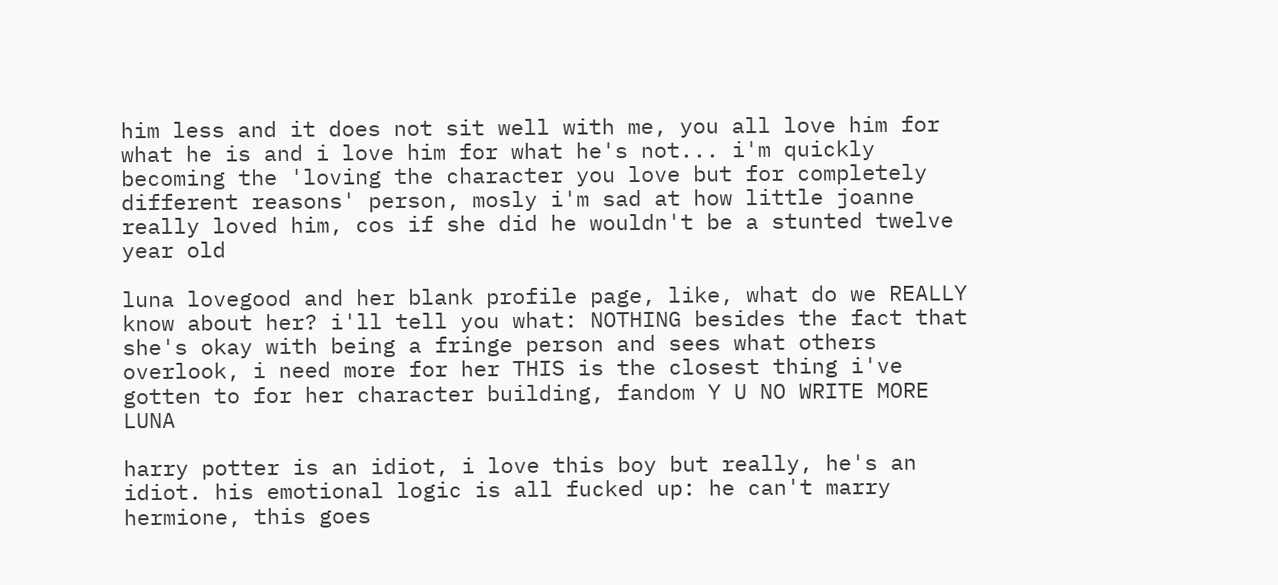him less and it does not sit well with me, you all love him for what he is and i love him for what he's not... i'm quickly becoming the 'loving the character you love but for completely different reasons' person, mosly i'm sad at how little joanne really loved him, cos if she did he wouldn't be a stunted twelve year old

luna lovegood and her blank profile page, like, what do we REALLY know about her? i'll tell you what: NOTHING besides the fact that she's okay with being a fringe person and sees what others overlook, i need more for her THIS is the closest thing i've gotten to for her character building, fandom Y U NO WRITE MORE LUNA

harry potter is an idiot, i love this boy but really, he's an idiot. his emotional logic is all fucked up: he can't marry hermione, this goes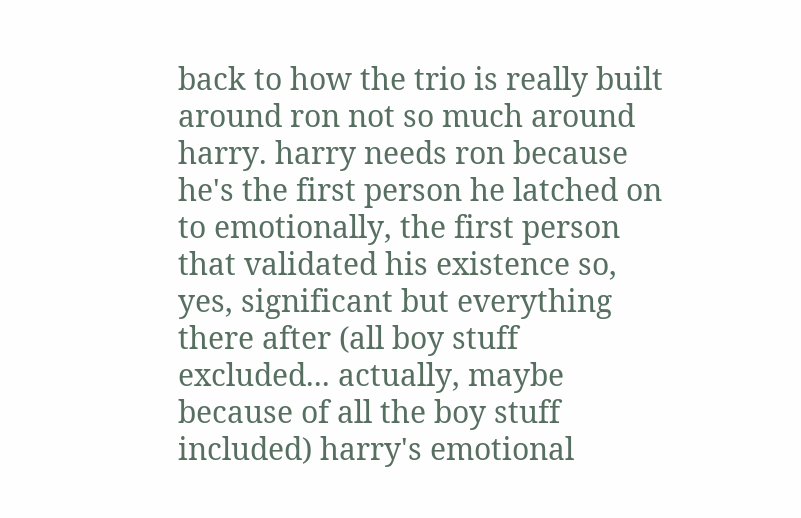back to how the trio is really built around ron not so much around harry. harry needs ron because he's the first person he latched on to emotionally, the first person that validated his existence so, yes, significant but everything there after (all boy stuff excluded... actually, maybe because of all the boy stuff included) harry's emotional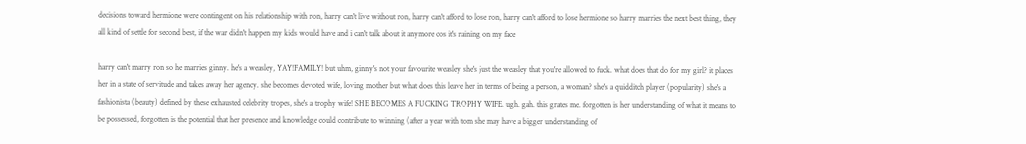decisions toward hermione were contingent on his relationship with ron, harry can't live without ron, harry can't afford to lose ron, harry can't afford to lose hermione so harry marries the next best thing, they all kind of settle for second best, if the war didn't happen my kids would have and i can't talk about it anymore cos it's raining on my face

harry can't marry ron so he marries ginny. he's a weasley, YAY!FAMILY! but uhm, ginny's not your favourite weasley she's just the weasley that you're allowed to fuck. what does that do for my girl? it places her in a state of servitude and takes away her agency. she becomes devoted wife, loving mother but what does this leave her in terms of being a person, a woman? she's a quidditch player (popularity) she's a fashionista (beauty) defined by these exhausted celebrity tropes, she's a trophy wife! SHE BECOMES A FUCKING TROPHY WIFE. ugh. gah. this grates me. forgotten is her understanding of what it means to be possessed, forgotten is the potential that her presence and knowledge could contribute to winning (after a year with tom she may have a bigger understanding of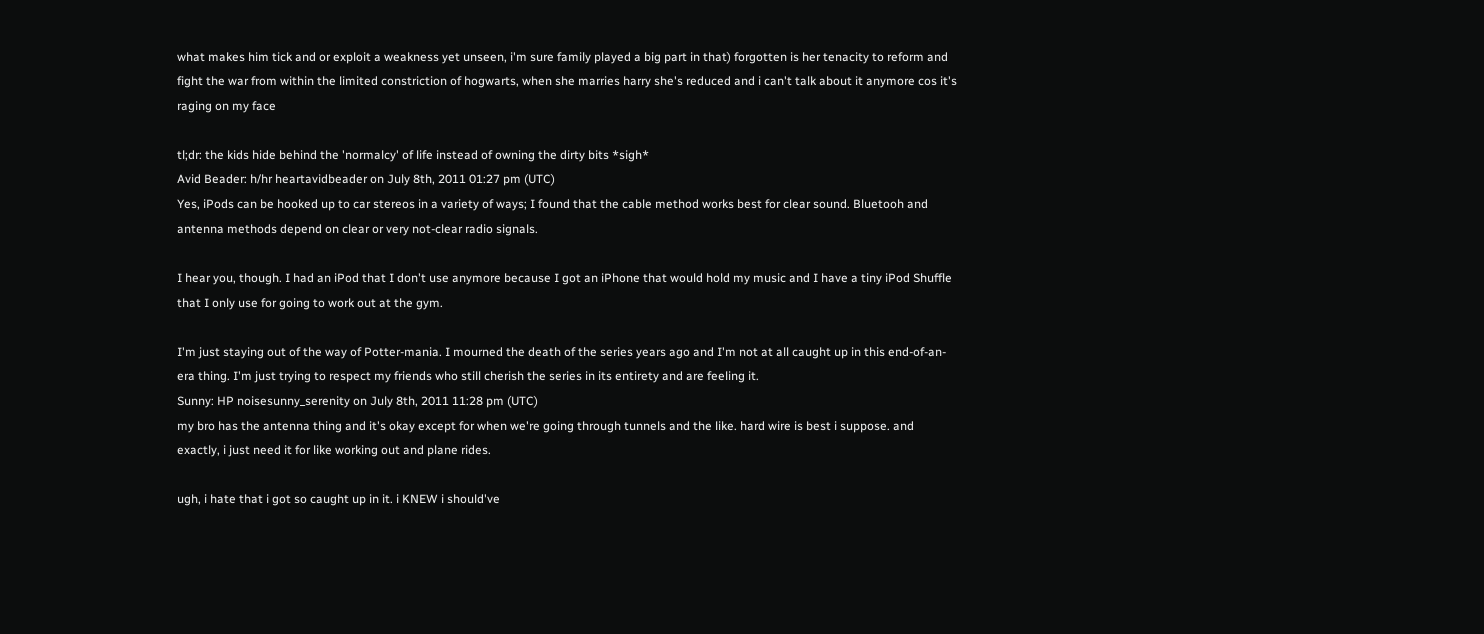what makes him tick and or exploit a weakness yet unseen, i'm sure family played a big part in that) forgotten is her tenacity to reform and fight the war from within the limited constriction of hogwarts, when she marries harry she's reduced and i can't talk about it anymore cos it's raging on my face

tl;dr: the kids hide behind the 'normalcy' of life instead of owning the dirty bits *sigh*
Avid Beader: h/hr heartavidbeader on July 8th, 2011 01:27 pm (UTC)
Yes, iPods can be hooked up to car stereos in a variety of ways; I found that the cable method works best for clear sound. Bluetooh and antenna methods depend on clear or very not-clear radio signals.

I hear you, though. I had an iPod that I don't use anymore because I got an iPhone that would hold my music and I have a tiny iPod Shuffle that I only use for going to work out at the gym.

I'm just staying out of the way of Potter-mania. I mourned the death of the series years ago and I'm not at all caught up in this end-of-an-era thing. I'm just trying to respect my friends who still cherish the series in its entirety and are feeling it.
Sunny: HP noisesunny_serenity on July 8th, 2011 11:28 pm (UTC)
my bro has the antenna thing and it's okay except for when we're going through tunnels and the like. hard wire is best i suppose. and exactly, i just need it for like working out and plane rides.

ugh, i hate that i got so caught up in it. i KNEW i should've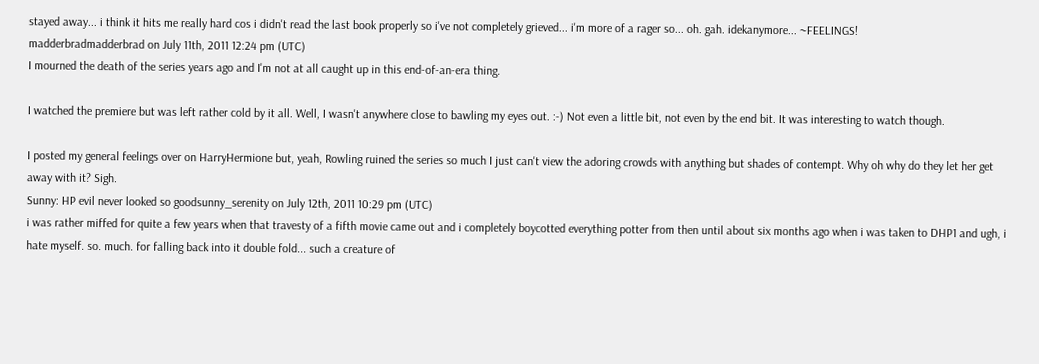stayed away... i think it hits me really hard cos i didn't read the last book properly so i've not completely grieved... i'm more of a rager so... oh. gah. idekanymore... ~FEELINGS!
madderbradmadderbrad on July 11th, 2011 12:24 pm (UTC)
I mourned the death of the series years ago and I'm not at all caught up in this end-of-an-era thing.

I watched the premiere but was left rather cold by it all. Well, I wasn't anywhere close to bawling my eyes out. :-) Not even a little bit, not even by the end bit. It was interesting to watch though.

I posted my general feelings over on HarryHermione but, yeah, Rowling ruined the series so much I just can't view the adoring crowds with anything but shades of contempt. Why oh why do they let her get away with it? Sigh.
Sunny: HP evil never looked so goodsunny_serenity on July 12th, 2011 10:29 pm (UTC)
i was rather miffed for quite a few years when that travesty of a fifth movie came out and i completely boycotted everything potter from then until about six months ago when i was taken to DHP1 and ugh, i hate myself. so. much. for falling back into it double fold... such a creature of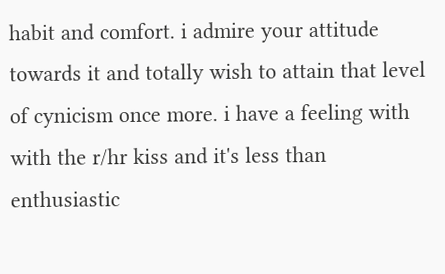habit and comfort. i admire your attitude towards it and totally wish to attain that level of cynicism once more. i have a feeling with with the r/hr kiss and it's less than enthusiastic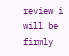review i will be firmly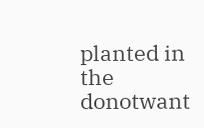planted in the donotwant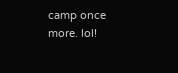camp once more. lol!